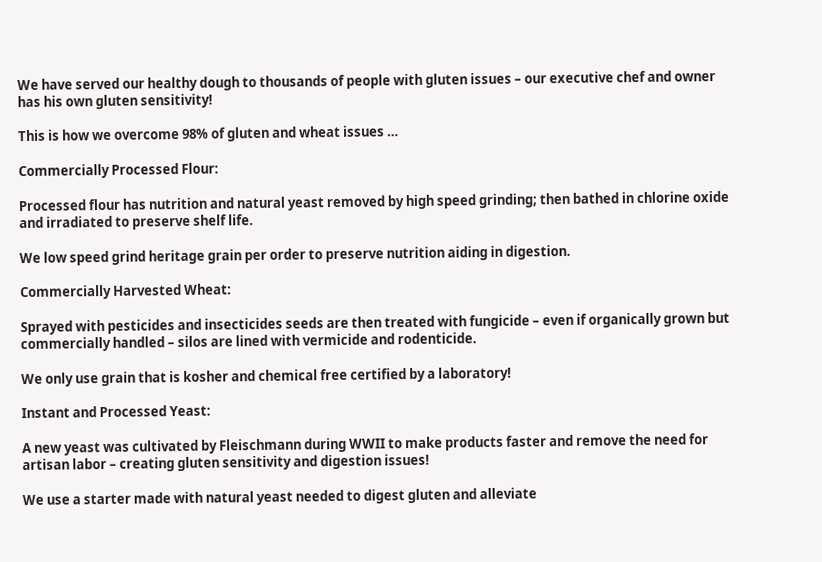We have served our healthy dough to thousands of people with gluten issues – our executive chef and owner has his own gluten sensitivity!

This is how we overcome 98% of gluten and wheat issues …

Commercially Processed Flour:

Processed flour has nutrition and natural yeast removed by high speed grinding; then bathed in chlorine oxide and irradiated to preserve shelf life.

We low speed grind heritage grain per order to preserve nutrition aiding in digestion.

Commercially Harvested Wheat:

Sprayed with pesticides and insecticides seeds are then treated with fungicide – even if organically grown but commercially handled – silos are lined with vermicide and rodenticide.

We only use grain that is kosher and chemical free certified by a laboratory!

Instant and Processed Yeast:

A new yeast was cultivated by Fleischmann during WWII to make products faster and remove the need for artisan labor – creating gluten sensitivity and digestion issues!

We use a starter made with natural yeast needed to digest gluten and alleviate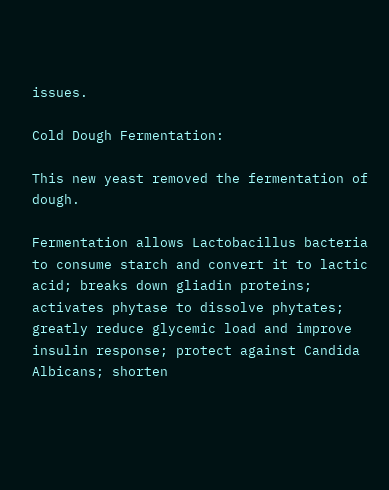issues.

Cold Dough Fermentation:

This new yeast removed the fermentation of dough.

Fermentation allows Lactobacillus bacteria to consume starch and convert it to lactic acid; breaks down gliadin proteins; activates phytase to dissolve phytates; greatly reduce glycemic load and improve insulin response; protect against Candida Albicans; shorten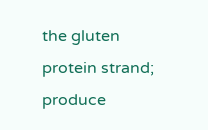the gluten protein strand; produce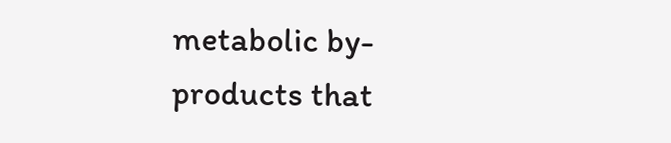metabolic by-products that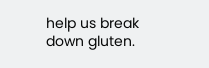help us break down gluten.